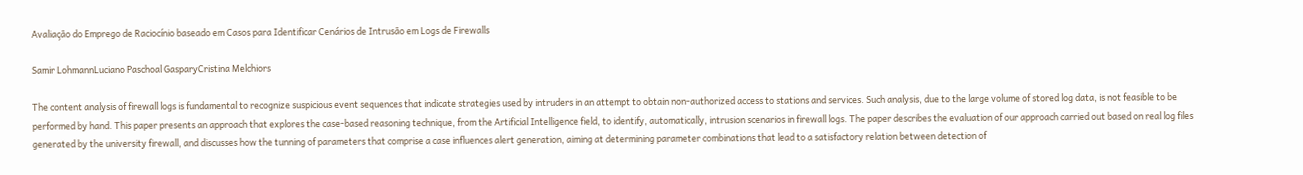Avaliação do Emprego de Raciocínio baseado em Casos para Identificar Cenários de Intrusão em Logs de Firewalls

Samir LohmannLuciano Paschoal GasparyCristina Melchiors

The content analysis of firewall logs is fundamental to recognize suspicious event sequences that indicate strategies used by intruders in an attempt to obtain non-authorized access to stations and services. Such analysis, due to the large volume of stored log data, is not feasible to be performed by hand. This paper presents an approach that explores the case-based reasoning technique, from the Artificial Intelligence field, to identify, automatically, intrusion scenarios in firewall logs. The paper describes the evaluation of our approach carried out based on real log files generated by the university firewall, and discusses how the tunning of parameters that comprise a case influences alert generation, aiming at determining parameter combinations that lead to a satisfactory relation between detection of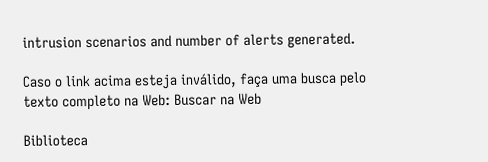intrusion scenarios and number of alerts generated.

Caso o link acima esteja inválido, faça uma busca pelo texto completo na Web: Buscar na Web

Biblioteca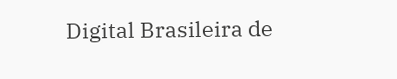Digital Brasileira de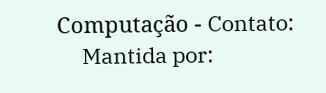Computação - Contato:
     Mantida por: